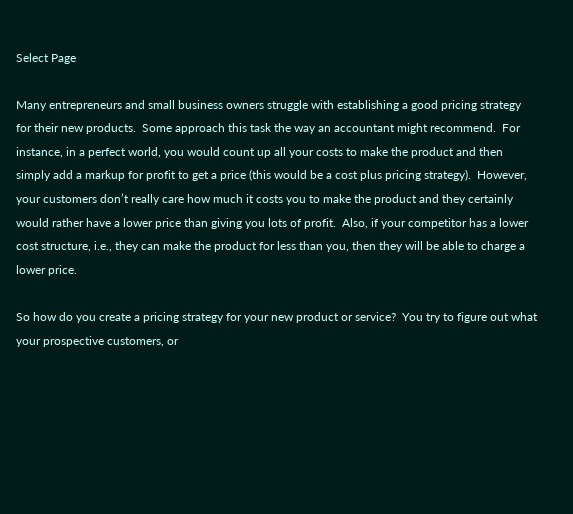Select Page

Many entrepreneurs and small business owners struggle with establishing a good pricing strategy for their new products.  Some approach this task the way an accountant might recommend.  For instance, in a perfect world, you would count up all your costs to make the product and then simply add a markup for profit to get a price (this would be a cost plus pricing strategy).  However, your customers don’t really care how much it costs you to make the product and they certainly would rather have a lower price than giving you lots of profit.  Also, if your competitor has a lower cost structure, i.e., they can make the product for less than you, then they will be able to charge a lower price.

So how do you create a pricing strategy for your new product or service?  You try to figure out what your prospective customers, or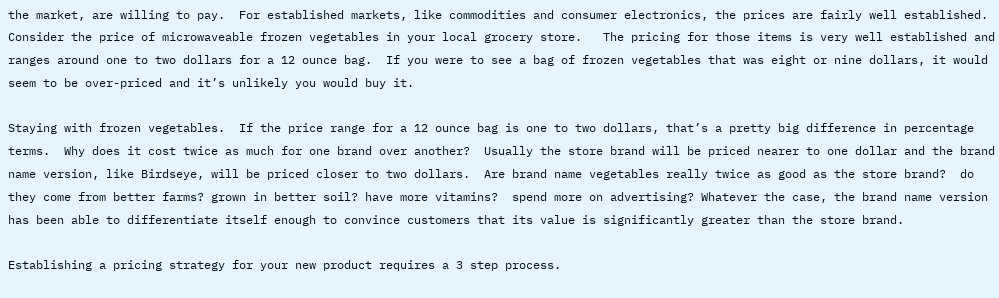the market, are willing to pay.  For established markets, like commodities and consumer electronics, the prices are fairly well established.  Consider the price of microwaveable frozen vegetables in your local grocery store.   The pricing for those items is very well established and ranges around one to two dollars for a 12 ounce bag.  If you were to see a bag of frozen vegetables that was eight or nine dollars, it would seem to be over-priced and it’s unlikely you would buy it.

Staying with frozen vegetables.  If the price range for a 12 ounce bag is one to two dollars, that’s a pretty big difference in percentage terms.  Why does it cost twice as much for one brand over another?  Usually the store brand will be priced nearer to one dollar and the brand name version, like Birdseye, will be priced closer to two dollars.  Are brand name vegetables really twice as good as the store brand?  do they come from better farms? grown in better soil? have more vitamins?  spend more on advertising? Whatever the case, the brand name version has been able to differentiate itself enough to convince customers that its value is significantly greater than the store brand.

Establishing a pricing strategy for your new product requires a 3 step process.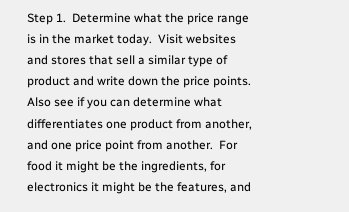Step 1.  Determine what the price range is in the market today.  Visit websites and stores that sell a similar type of product and write down the price points.  Also see if you can determine what differentiates one product from another, and one price point from another.  For food it might be the ingredients, for electronics it might be the features, and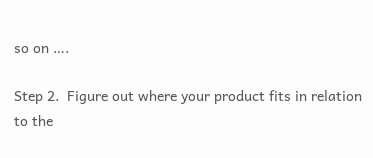so on ….

Step 2.  Figure out where your product fits in relation to the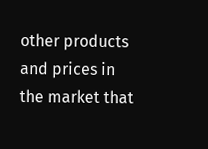other products and prices in the market that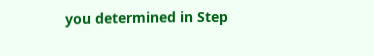you determined in Step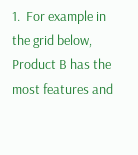1.  For example in the grid below, Product B has the most features and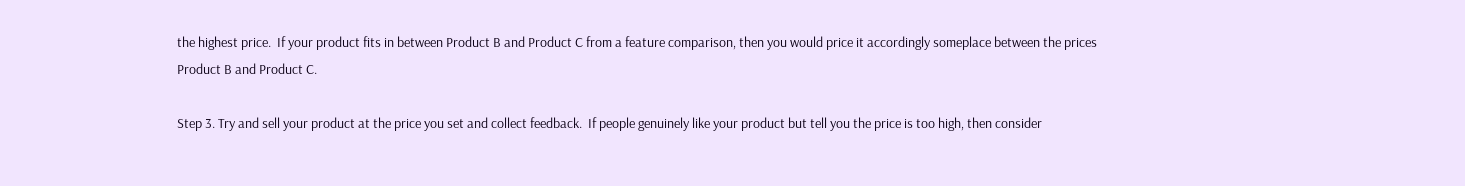the highest price.  If your product fits in between Product B and Product C from a feature comparison, then you would price it accordingly someplace between the prices Product B and Product C.

Step 3. Try and sell your product at the price you set and collect feedback.  If people genuinely like your product but tell you the price is too high, then consider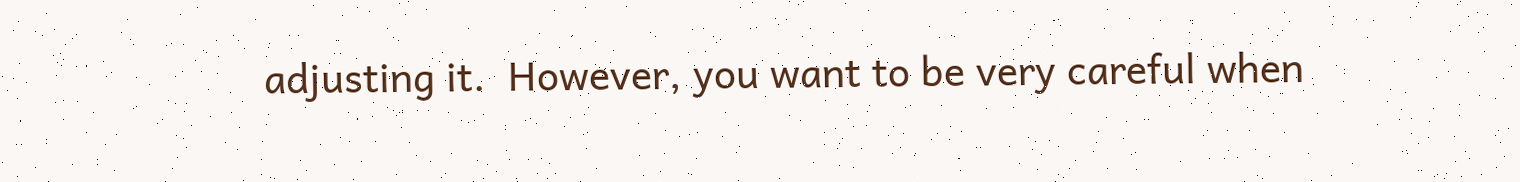adjusting it.  However, you want to be very careful when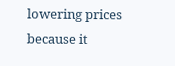lowering prices because it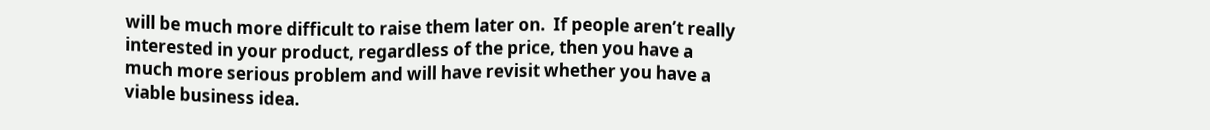will be much more difficult to raise them later on.  If people aren’t really interested in your product, regardless of the price, then you have a much more serious problem and will have revisit whether you have a viable business idea.